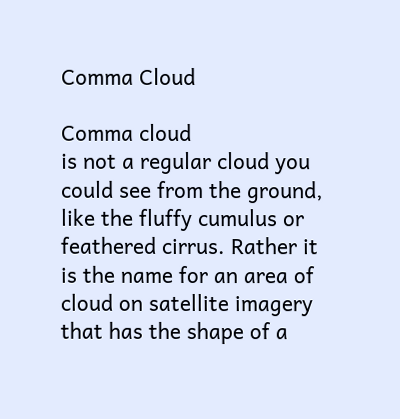Comma Cloud

Comma cloud
is not a regular cloud you could see from the ground, like the fluffy cumulus or feathered cirrus. Rather it is the name for an area of cloud on satellite imagery that has the shape of a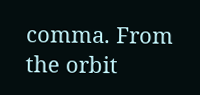comma. From the orbit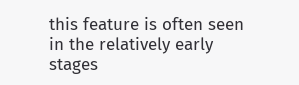this feature is often seen in the relatively early stages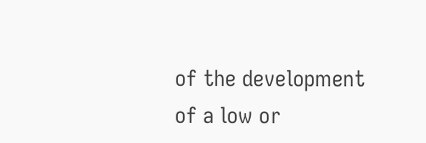of the development of a low or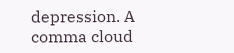depression. A comma cloud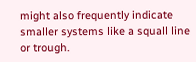might also frequently indicate smaller systems like a squall line or trough.